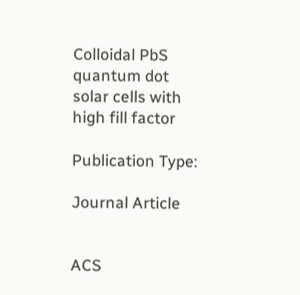Colloidal PbS quantum dot solar cells with high fill factor

Publication Type:

Journal Article


ACS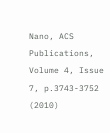Nano, ACS Publications, Volume 4, Issue 7, p.3743-3752 (2010)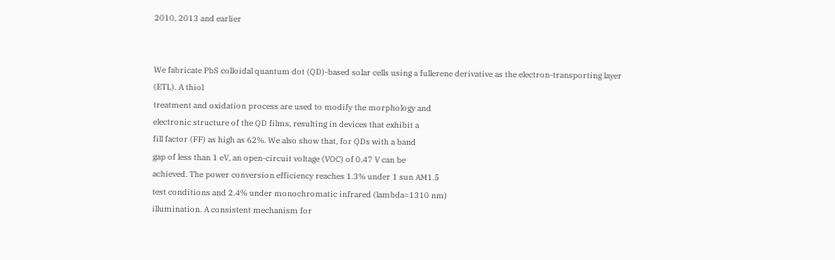2010, 2013 and earlier


We fabricate PbS colloidal quantum dot (QD)-based solar cells using a fullerene derivative as the electron-transporting layer (ETL). A thiol
treatment and oxidation process are used to modify the morphology and
electronic structure of the QD films, resulting in devices that exhibit a
fill factor (FF) as high as 62%. We also show that, for QDs with a band
gap of less than 1 eV, an open-circuit voltage (VOC) of 0.47 V can be
achieved. The power conversion efficiency reaches 1.3% under 1 sun AM1.5
test conditions and 2.4% under monochromatic infrared (lambda=1310 nm)
illumination. A consistent mechanism for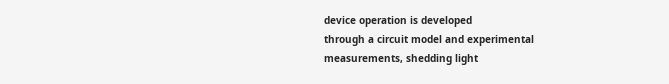device operation is developed
through a circuit model and experimental measurements, shedding light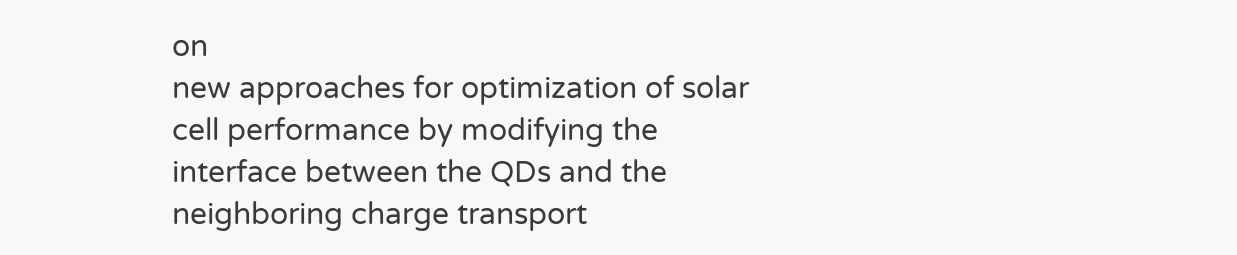on
new approaches for optimization of solar cell performance by modifying the
interface between the QDs and the neighboring charge transport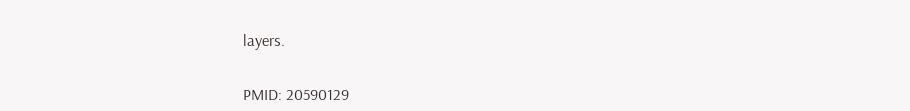layers.


PMID: 20590129